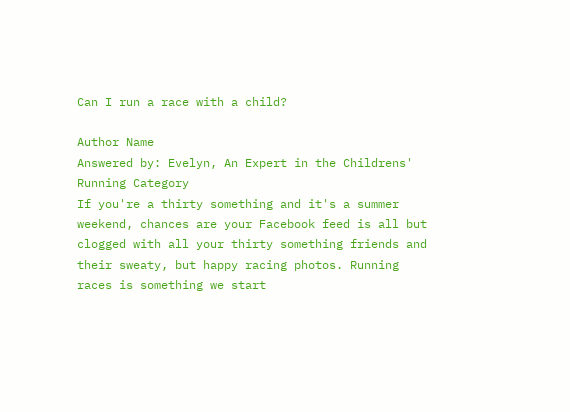Can I run a race with a child?

Author Name
Answered by: Evelyn, An Expert in the Childrens' Running Category
If you're a thirty something and it's a summer weekend, chances are your Facebook feed is all but clogged with all your thirty something friends and their sweaty, but happy racing photos. Running races is something we start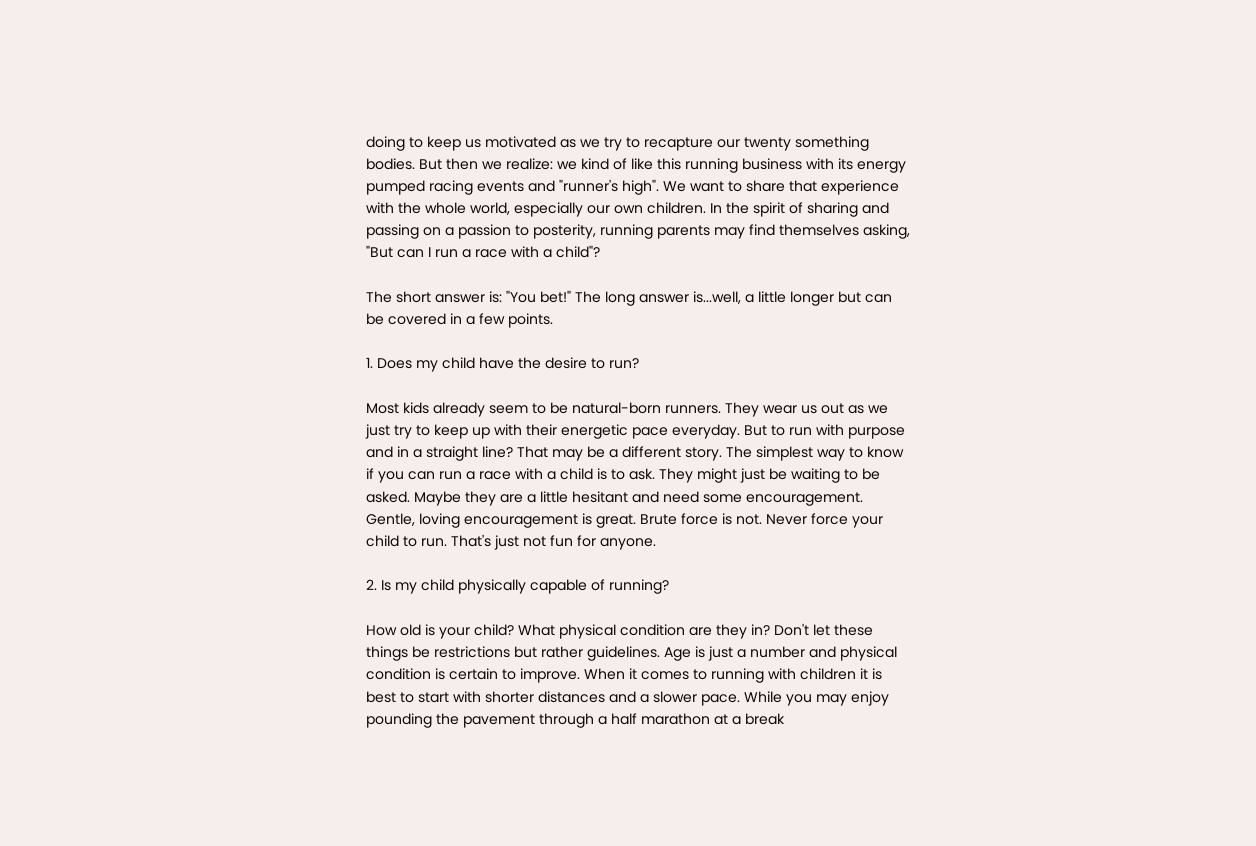doing to keep us motivated as we try to recapture our twenty something bodies. But then we realize: we kind of like this running business with its energy pumped racing events and "runner's high". We want to share that experience with the whole world, especially our own children. In the spirit of sharing and passing on a passion to posterity, running parents may find themselves asking, "But can I run a race with a child"?

The short answer is: "You bet!" The long answer is...well, a little longer but can be covered in a few points.

1. Does my child have the desire to run?

Most kids already seem to be natural-born runners. They wear us out as we just try to keep up with their energetic pace everyday. But to run with purpose and in a straight line? That may be a different story. The simplest way to know if you can run a race with a child is to ask. They might just be waiting to be asked. Maybe they are a little hesitant and need some encouragement. Gentle, loving encouragement is great. Brute force is not. Never force your child to run. That's just not fun for anyone.

2. Is my child physically capable of running?

How old is your child? What physical condition are they in? Don't let these things be restrictions but rather guidelines. Age is just a number and physical condition is certain to improve. When it comes to running with children it is best to start with shorter distances and a slower pace. While you may enjoy pounding the pavement through a half marathon at a break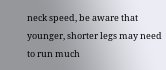neck speed, be aware that younger, shorter legs may need to run much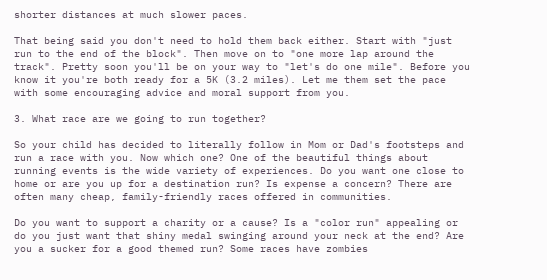shorter distances at much slower paces.

That being said you don't need to hold them back either. Start with "just run to the end of the block". Then move on to "one more lap around the track". Pretty soon you'll be on your way to "let's do one mile". Before you know it you're both ready for a 5K (3.2 miles). Let me them set the pace with some encouraging advice and moral support from you.

3. What race are we going to run together?

So your child has decided to literally follow in Mom or Dad's footsteps and run a race with you. Now which one? One of the beautiful things about running events is the wide variety of experiences. Do you want one close to home or are you up for a destination run? Is expense a concern? There are often many cheap, family-friendly races offered in communities.

Do you want to support a charity or a cause? Is a "color run" appealing or do you just want that shiny medal swinging around your neck at the end? Are you a sucker for a good themed run? Some races have zombies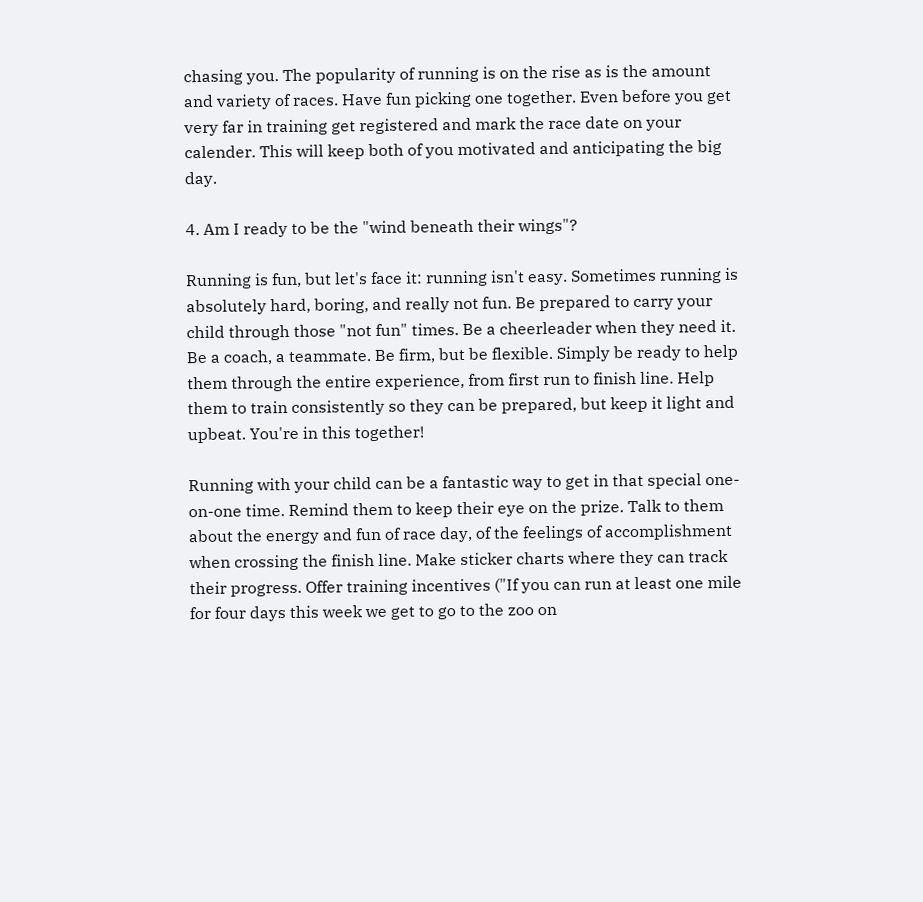chasing you. The popularity of running is on the rise as is the amount and variety of races. Have fun picking one together. Even before you get very far in training get registered and mark the race date on your calender. This will keep both of you motivated and anticipating the big day.

4. Am I ready to be the "wind beneath their wings"?

Running is fun, but let's face it: running isn't easy. Sometimes running is absolutely hard, boring, and really not fun. Be prepared to carry your child through those "not fun" times. Be a cheerleader when they need it. Be a coach, a teammate. Be firm, but be flexible. Simply be ready to help them through the entire experience, from first run to finish line. Help them to train consistently so they can be prepared, but keep it light and upbeat. You're in this together!

Running with your child can be a fantastic way to get in that special one-on-one time. Remind them to keep their eye on the prize. Talk to them about the energy and fun of race day, of the feelings of accomplishment when crossing the finish line. Make sticker charts where they can track their progress. Offer training incentives ("If you can run at least one mile for four days this week we get to go to the zoo on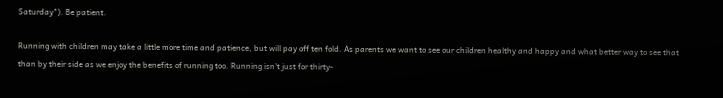Saturday"). Be patient.

Running with children may take a little more time and patience, but will pay off ten fold. As parents we want to see our children healthy and happy and what better way to see that than by their side as we enjoy the benefits of running too. Running isn't just for thirty-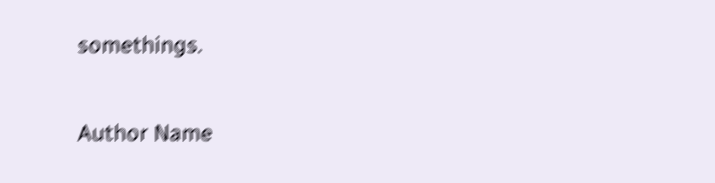somethings.

Author Name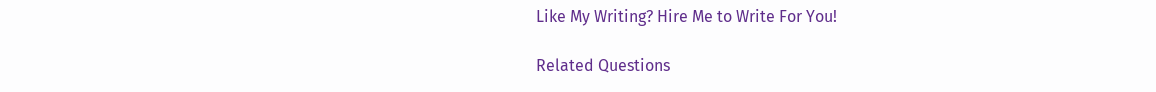Like My Writing? Hire Me to Write For You!

Related Questions